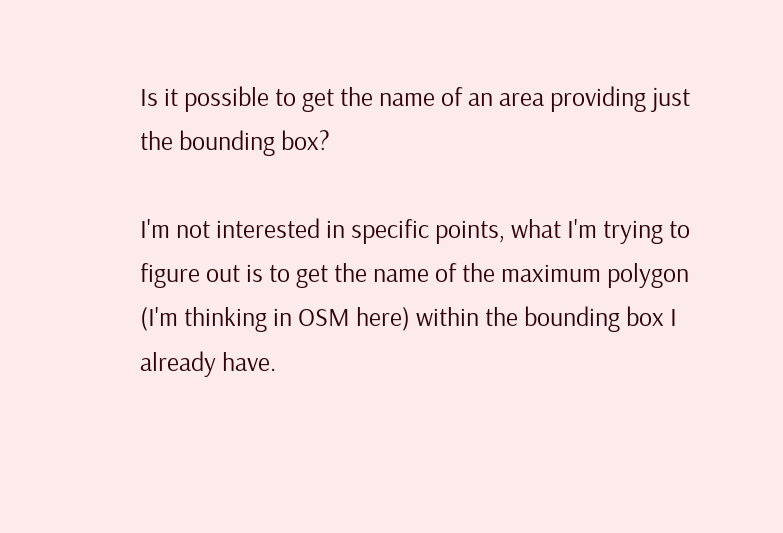Is it possible to get the name of an area providing just the bounding box?

I'm not interested in specific points, what I'm trying to figure out is to get the name of the maximum polygon (I'm thinking in OSM here) within the bounding box I already have.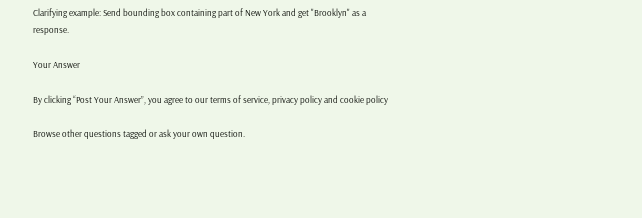Clarifying example: Send bounding box containing part of New York and get "Brooklyn" as a response.

Your Answer

By clicking “Post Your Answer”, you agree to our terms of service, privacy policy and cookie policy

Browse other questions tagged or ask your own question.